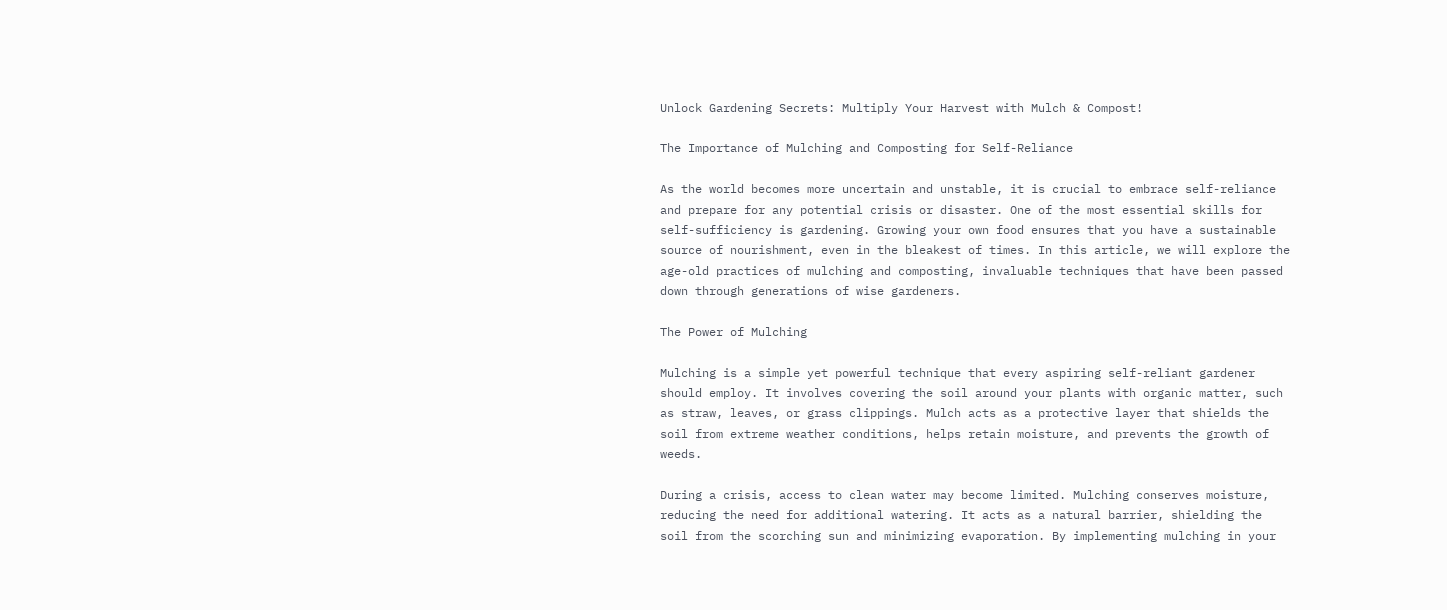Unlock Gardening Secrets: Multiply Your Harvest with Mulch & Compost!

The Importance of Mulching and Composting for Self-Reliance

As the world becomes more uncertain and unstable, it is crucial to embrace self-reliance and prepare for any potential crisis or disaster. One of the most essential skills for self-sufficiency is gardening. Growing your own food ensures that you have a sustainable source of nourishment, even in the bleakest of times. In this article, we will explore the age-old practices of mulching and composting, invaluable techniques that have been passed down through generations of wise gardeners.

The Power of Mulching

Mulching is a simple yet powerful technique that every aspiring self-reliant gardener should employ. It involves covering the soil around your plants with organic matter, such as straw, leaves, or grass clippings. Mulch acts as a protective layer that shields the soil from extreme weather conditions, helps retain moisture, and prevents the growth of weeds.

During a crisis, access to clean water may become limited. Mulching conserves moisture, reducing the need for additional watering. It acts as a natural barrier, shielding the soil from the scorching sun and minimizing evaporation. By implementing mulching in your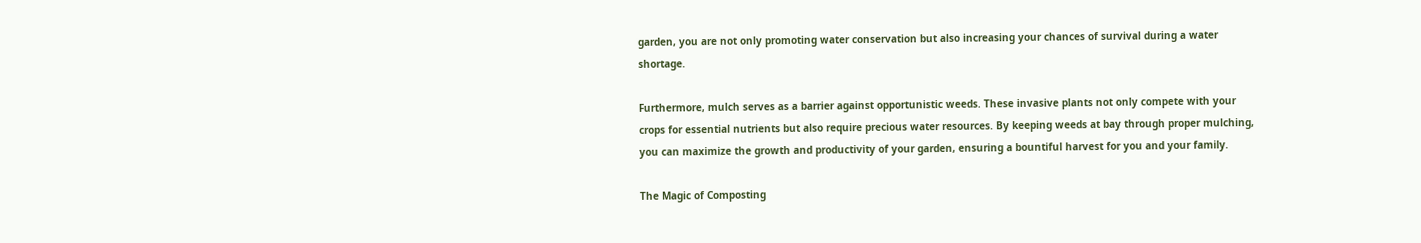garden, you are not only promoting water conservation but also increasing your chances of survival during a water shortage.

Furthermore, mulch serves as a barrier against opportunistic weeds. These invasive plants not only compete with your crops for essential nutrients but also require precious water resources. By keeping weeds at bay through proper mulching, you can maximize the growth and productivity of your garden, ensuring a bountiful harvest for you and your family.

The Magic of Composting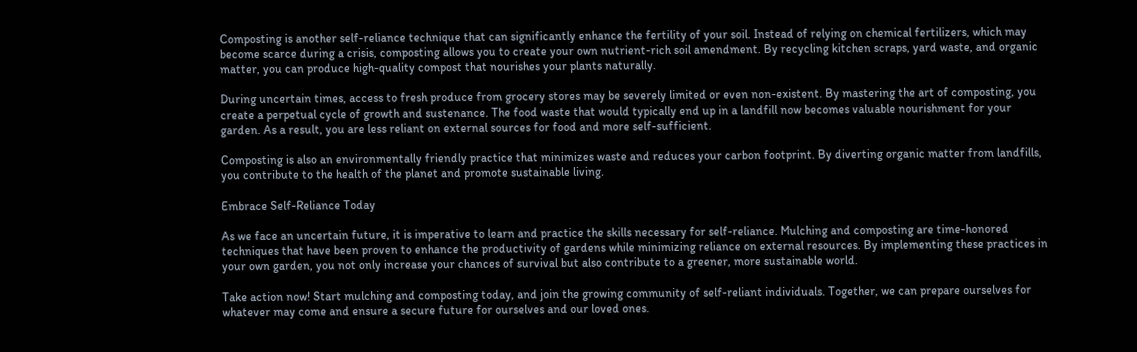Composting is another self-reliance technique that can significantly enhance the fertility of your soil. Instead of relying on chemical fertilizers, which may become scarce during a crisis, composting allows you to create your own nutrient-rich soil amendment. By recycling kitchen scraps, yard waste, and organic matter, you can produce high-quality compost that nourishes your plants naturally.

During uncertain times, access to fresh produce from grocery stores may be severely limited or even non-existent. By mastering the art of composting, you create a perpetual cycle of growth and sustenance. The food waste that would typically end up in a landfill now becomes valuable nourishment for your garden. As a result, you are less reliant on external sources for food and more self-sufficient.

Composting is also an environmentally friendly practice that minimizes waste and reduces your carbon footprint. By diverting organic matter from landfills, you contribute to the health of the planet and promote sustainable living.

Embrace Self-Reliance Today

As we face an uncertain future, it is imperative to learn and practice the skills necessary for self-reliance. Mulching and composting are time-honored techniques that have been proven to enhance the productivity of gardens while minimizing reliance on external resources. By implementing these practices in your own garden, you not only increase your chances of survival but also contribute to a greener, more sustainable world.

Take action now! Start mulching and composting today, and join the growing community of self-reliant individuals. Together, we can prepare ourselves for whatever may come and ensure a secure future for ourselves and our loved ones.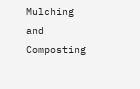Mulching and Composting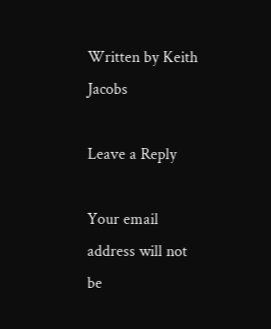Written by Keith Jacobs

Leave a Reply

Your email address will not be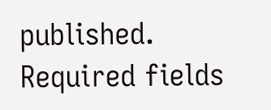published. Required fields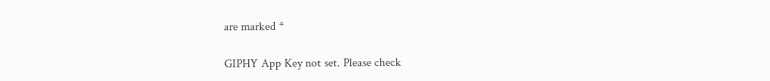are marked *

GIPHY App Key not set. Please check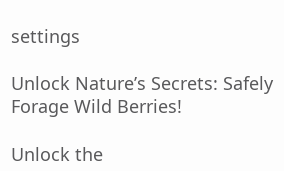settings

Unlock Nature’s Secrets: Safely Forage Wild Berries!

Unlock the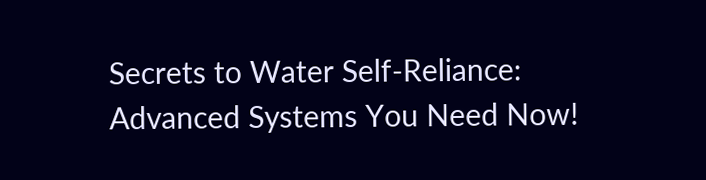Secrets to Water Self-Reliance: Advanced Systems You Need Now!